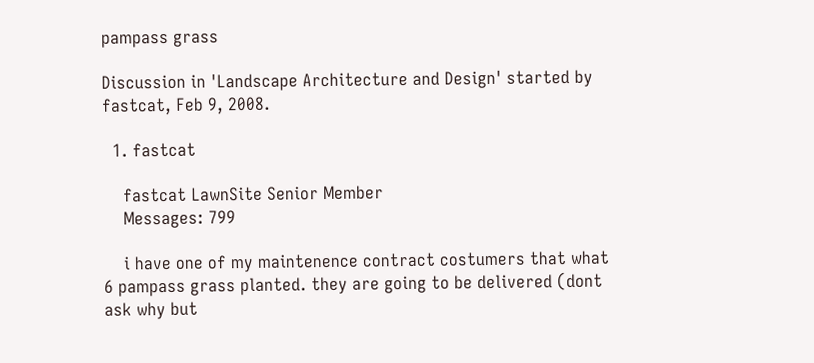pampass grass

Discussion in 'Landscape Architecture and Design' started by fastcat, Feb 9, 2008.

  1. fastcat

    fastcat LawnSite Senior Member
    Messages: 799

    i have one of my maintenence contract costumers that what 6 pampass grass planted. they are going to be delivered (dont ask why but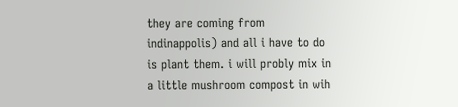they are coming from indinappolis) and all i have to do is plant them. i will probly mix in a little mushroom compost in wih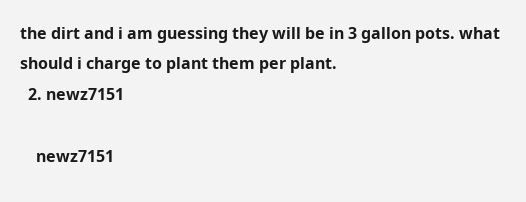the dirt and i am guessing they will be in 3 gallon pots. what should i charge to plant them per plant.
  2. newz7151

    newz7151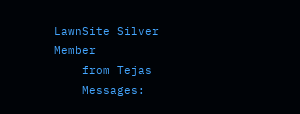LawnSite Silver Member
    from Tejas
    Messages: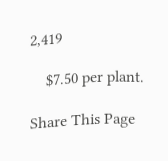2,419

    $7.50 per plant.

Share This Page